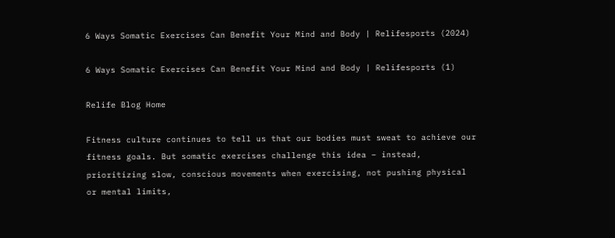6 Ways Somatic Exercises Can Benefit Your Mind and Body | Relifesports (2024)

6 Ways Somatic Exercises Can Benefit Your Mind and Body | Relifesports (1)

Relife Blog Home

Fitness culture continues to tell us that our bodies must sweat to achieve our fitness goals. But somatic exercises challenge this idea – instead, prioritizing slow, conscious movements when exercising, not pushing physical or mental limits,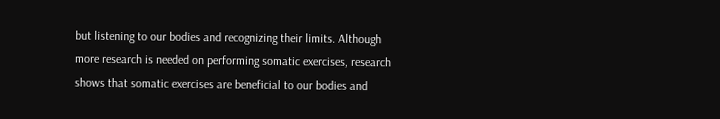but listening to our bodies and recognizing their limits. Although more research is needed on performing somatic exercises, research shows that somatic exercises are beneficial to our bodies and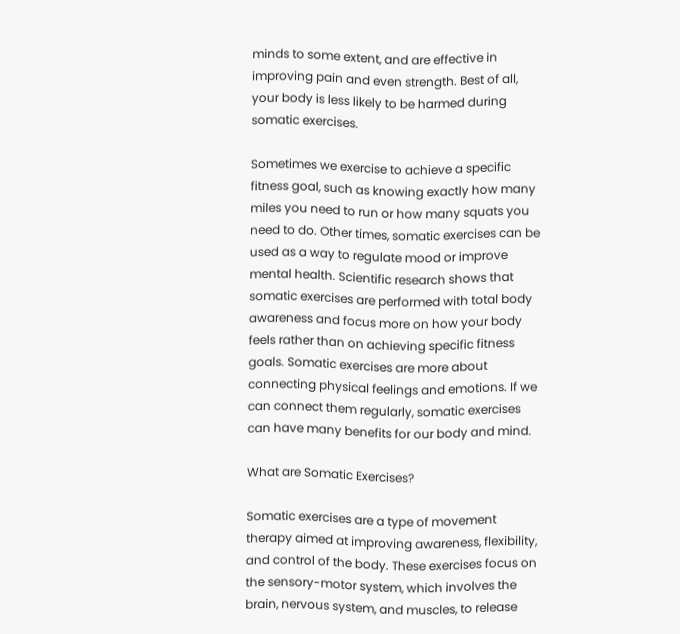minds to some extent, and are effective in improving pain and even strength. Best of all, your body is less likely to be harmed during somatic exercises.

Sometimes we exercise to achieve a specific fitness goal, such as knowing exactly how many miles you need to run or how many squats you need to do. Other times, somatic exercises can be used as a way to regulate mood or improve mental health. Scientific research shows that somatic exercises are performed with total body awareness and focus more on how your body feels rather than on achieving specific fitness goals. Somatic exercises are more about connecting physical feelings and emotions. If we can connect them regularly, somatic exercises can have many benefits for our body and mind.

What are Somatic Exercises?

Somatic exercises are a type of movement therapy aimed at improving awareness, flexibility, and control of the body. These exercises focus on the sensory-motor system, which involves the brain, nervous system, and muscles, to release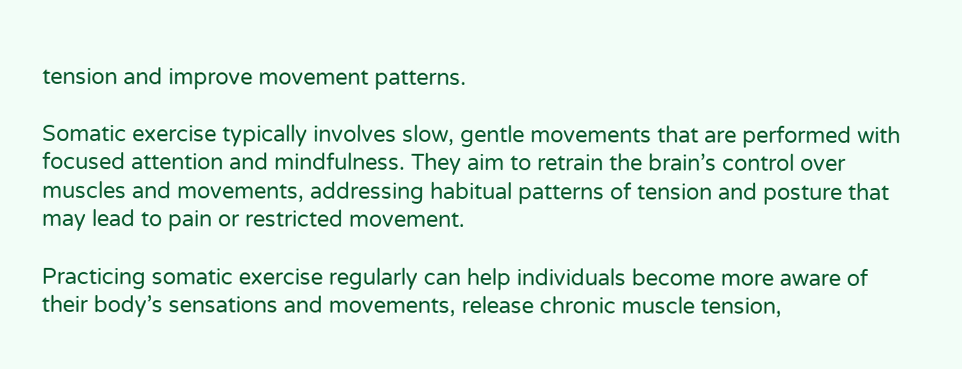tension and improve movement patterns.

Somatic exercise typically involves slow, gentle movements that are performed with focused attention and mindfulness. They aim to retrain the brain’s control over muscles and movements, addressing habitual patterns of tension and posture that may lead to pain or restricted movement.

Practicing somatic exercise regularly can help individuals become more aware of their body’s sensations and movements, release chronic muscle tension,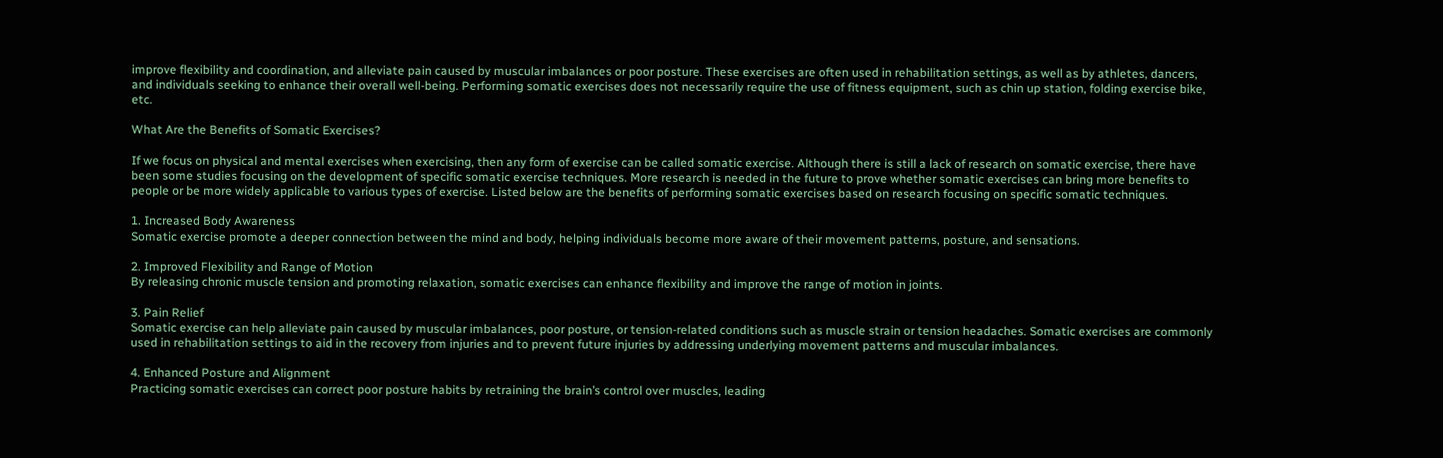improve flexibility and coordination, and alleviate pain caused by muscular imbalances or poor posture. These exercises are often used in rehabilitation settings, as well as by athletes, dancers, and individuals seeking to enhance their overall well-being. Performing somatic exercises does not necessarily require the use of fitness equipment, such as chin up station, folding exercise bike, etc.

What Are the Benefits of Somatic Exercises?

If we focus on physical and mental exercises when exercising, then any form of exercise can be called somatic exercise. Although there is still a lack of research on somatic exercise, there have been some studies focusing on the development of specific somatic exercise techniques. More research is needed in the future to prove whether somatic exercises can bring more benefits to people or be more widely applicable to various types of exercise. Listed below are the benefits of performing somatic exercises based on research focusing on specific somatic techniques.

1. Increased Body Awareness
Somatic exercise promote a deeper connection between the mind and body, helping individuals become more aware of their movement patterns, posture, and sensations.

2. Improved Flexibility and Range of Motion
By releasing chronic muscle tension and promoting relaxation, somatic exercises can enhance flexibility and improve the range of motion in joints.

3. Pain Relief
Somatic exercise can help alleviate pain caused by muscular imbalances, poor posture, or tension-related conditions such as muscle strain or tension headaches. Somatic exercises are commonly used in rehabilitation settings to aid in the recovery from injuries and to prevent future injuries by addressing underlying movement patterns and muscular imbalances.

4. Enhanced Posture and Alignment
Practicing somatic exercises can correct poor posture habits by retraining the brain’s control over muscles, leading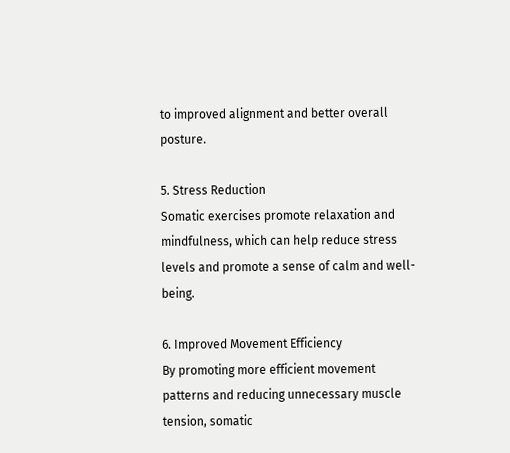to improved alignment and better overall posture.

5. Stress Reduction
Somatic exercises promote relaxation and mindfulness, which can help reduce stress levels and promote a sense of calm and well-being.

6. Improved Movement Efficiency
By promoting more efficient movement patterns and reducing unnecessary muscle tension, somatic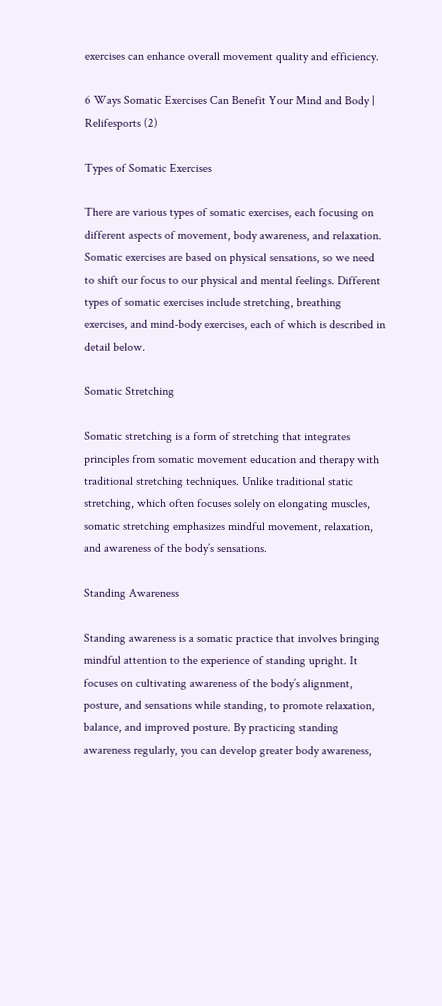exercises can enhance overall movement quality and efficiency.

6 Ways Somatic Exercises Can Benefit Your Mind and Body | Relifesports (2)

Types of Somatic Exercises

There are various types of somatic exercises, each focusing on different aspects of movement, body awareness, and relaxation. Somatic exercises are based on physical sensations, so we need to shift our focus to our physical and mental feelings. Different types of somatic exercises include stretching, breathing exercises, and mind-body exercises, each of which is described in detail below.

Somatic Stretching

Somatic stretching is a form of stretching that integrates principles from somatic movement education and therapy with traditional stretching techniques. Unlike traditional static stretching, which often focuses solely on elongating muscles, somatic stretching emphasizes mindful movement, relaxation, and awareness of the body’s sensations.

Standing Awareness

Standing awareness is a somatic practice that involves bringing mindful attention to the experience of standing upright. It focuses on cultivating awareness of the body’s alignment, posture, and sensations while standing, to promote relaxation, balance, and improved posture. By practicing standing awareness regularly, you can develop greater body awareness,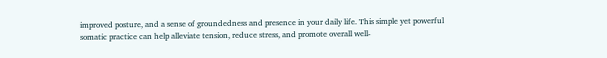improved posture, and a sense of groundedness and presence in your daily life. This simple yet powerful somatic practice can help alleviate tension, reduce stress, and promote overall well-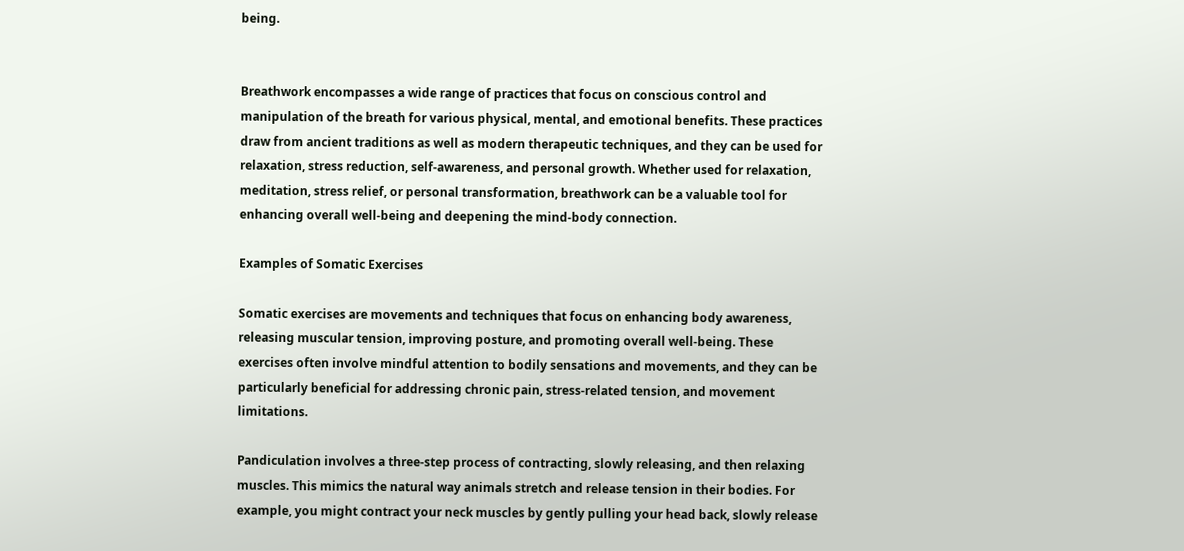being.


Breathwork encompasses a wide range of practices that focus on conscious control and manipulation of the breath for various physical, mental, and emotional benefits. These practices draw from ancient traditions as well as modern therapeutic techniques, and they can be used for relaxation, stress reduction, self-awareness, and personal growth. Whether used for relaxation, meditation, stress relief, or personal transformation, breathwork can be a valuable tool for enhancing overall well-being and deepening the mind-body connection.

Examples of Somatic Exercises

Somatic exercises are movements and techniques that focus on enhancing body awareness, releasing muscular tension, improving posture, and promoting overall well-being. These exercises often involve mindful attention to bodily sensations and movements, and they can be particularly beneficial for addressing chronic pain, stress-related tension, and movement limitations.

Pandiculation involves a three-step process of contracting, slowly releasing, and then relaxing muscles. This mimics the natural way animals stretch and release tension in their bodies. For example, you might contract your neck muscles by gently pulling your head back, slowly release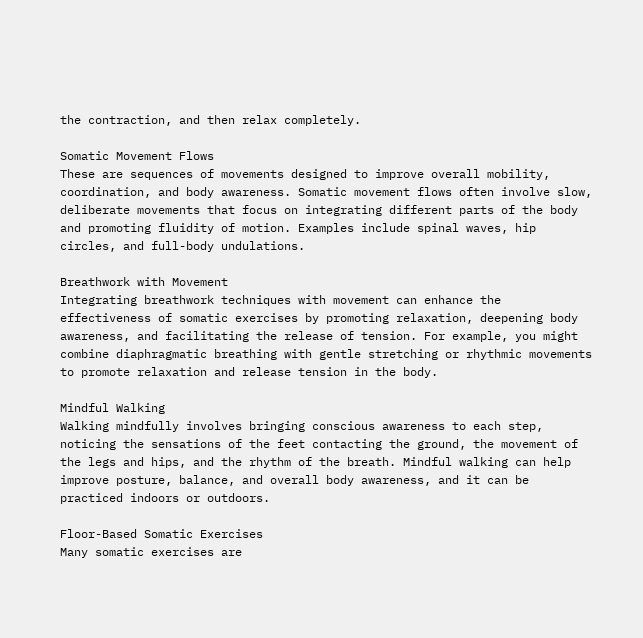the contraction, and then relax completely.

Somatic Movement Flows
These are sequences of movements designed to improve overall mobility, coordination, and body awareness. Somatic movement flows often involve slow, deliberate movements that focus on integrating different parts of the body and promoting fluidity of motion. Examples include spinal waves, hip circles, and full-body undulations.

Breathwork with Movement
Integrating breathwork techniques with movement can enhance the effectiveness of somatic exercises by promoting relaxation, deepening body awareness, and facilitating the release of tension. For example, you might combine diaphragmatic breathing with gentle stretching or rhythmic movements to promote relaxation and release tension in the body.

Mindful Walking
Walking mindfully involves bringing conscious awareness to each step, noticing the sensations of the feet contacting the ground, the movement of the legs and hips, and the rhythm of the breath. Mindful walking can help improve posture, balance, and overall body awareness, and it can be practiced indoors or outdoors.

Floor-Based Somatic Exercises
Many somatic exercises are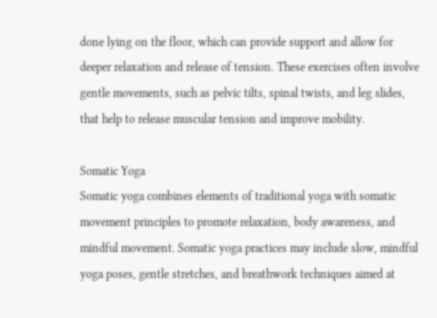done lying on the floor, which can provide support and allow for deeper relaxation and release of tension. These exercises often involve gentle movements, such as pelvic tilts, spinal twists, and leg slides, that help to release muscular tension and improve mobility.

Somatic Yoga
Somatic yoga combines elements of traditional yoga with somatic movement principles to promote relaxation, body awareness, and mindful movement. Somatic yoga practices may include slow, mindful yoga poses, gentle stretches, and breathwork techniques aimed at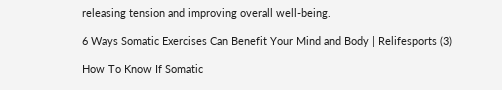releasing tension and improving overall well-being.

6 Ways Somatic Exercises Can Benefit Your Mind and Body | Relifesports (3)

How To Know If Somatic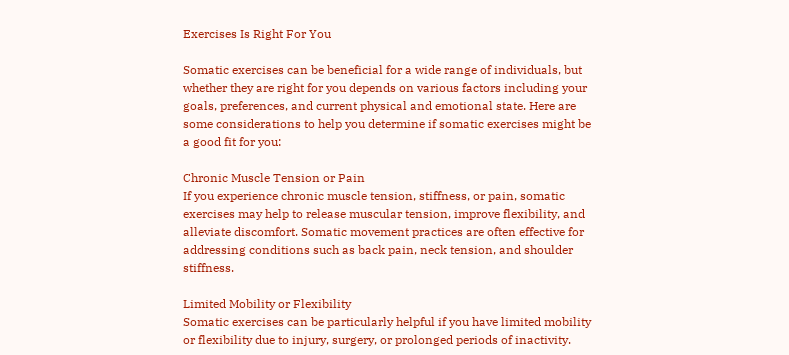Exercises Is Right For You

Somatic exercises can be beneficial for a wide range of individuals, but whether they are right for you depends on various factors including your goals, preferences, and current physical and emotional state. Here are some considerations to help you determine if somatic exercises might be a good fit for you:

Chronic Muscle Tension or Pain
If you experience chronic muscle tension, stiffness, or pain, somatic exercises may help to release muscular tension, improve flexibility, and alleviate discomfort. Somatic movement practices are often effective for addressing conditions such as back pain, neck tension, and shoulder stiffness.

Limited Mobility or Flexibility
Somatic exercises can be particularly helpful if you have limited mobility or flexibility due to injury, surgery, or prolonged periods of inactivity.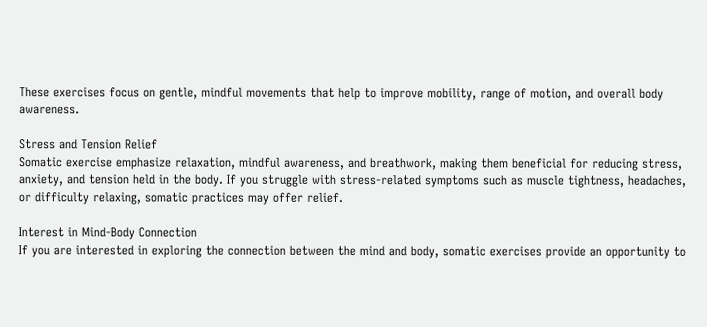These exercises focus on gentle, mindful movements that help to improve mobility, range of motion, and overall body awareness.

Stress and Tension Relief
Somatic exercise emphasize relaxation, mindful awareness, and breathwork, making them beneficial for reducing stress, anxiety, and tension held in the body. If you struggle with stress-related symptoms such as muscle tightness, headaches, or difficulty relaxing, somatic practices may offer relief.

Interest in Mind-Body Connection
If you are interested in exploring the connection between the mind and body, somatic exercises provide an opportunity to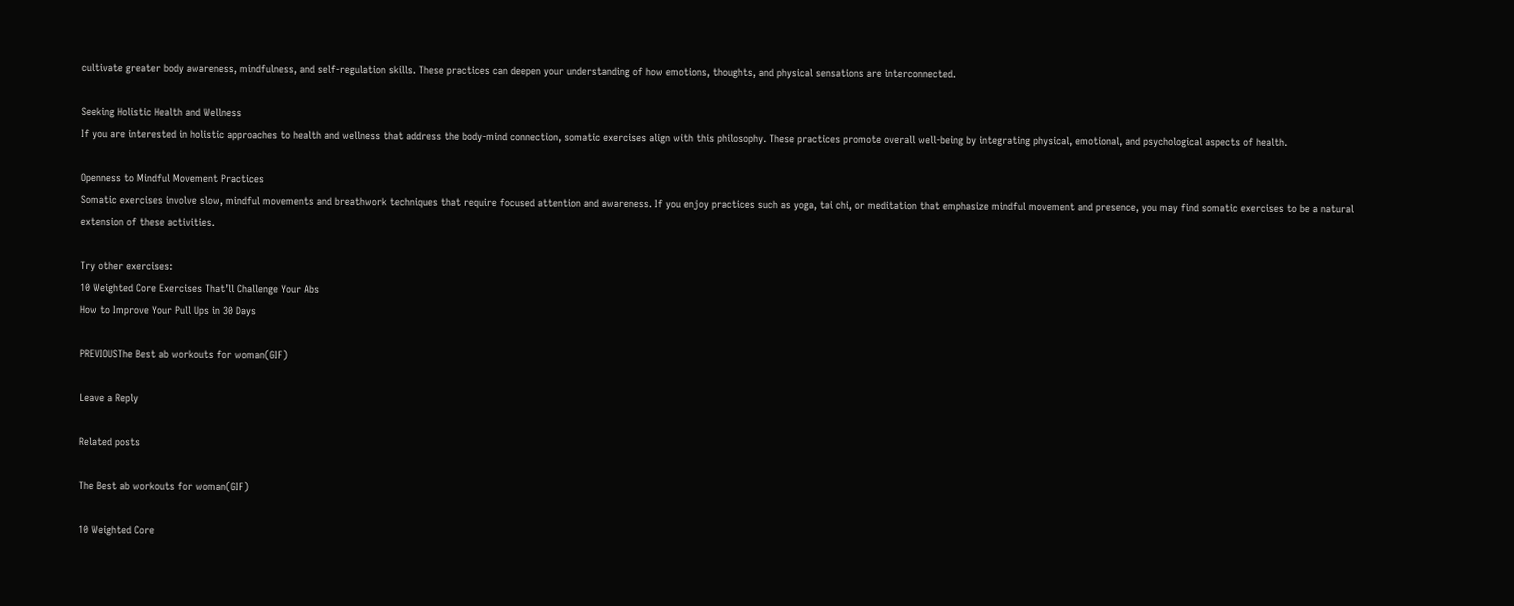cultivate greater body awareness, mindfulness, and self-regulation skills. These practices can deepen your understanding of how emotions, thoughts, and physical sensations are interconnected.

Seeking Holistic Health and Wellness
If you are interested in holistic approaches to health and wellness that address the body-mind connection, somatic exercises align with this philosophy. These practices promote overall well-being by integrating physical, emotional, and psychological aspects of health.

Openness to Mindful Movement Practices
Somatic exercises involve slow, mindful movements and breathwork techniques that require focused attention and awareness. If you enjoy practices such as yoga, tai chi, or meditation that emphasize mindful movement and presence, you may find somatic exercises to be a natural extension of these activities.

Try other exercises:
10 Weighted Core Exercises That’ll Challenge Your Abs
How to Improve Your Pull Ups in 30 Days

PREVIOUSThe Best ab workouts for woman(GIF)

Leave a Reply

Related posts

The Best ab workouts for woman(GIF)

10 Weighted Core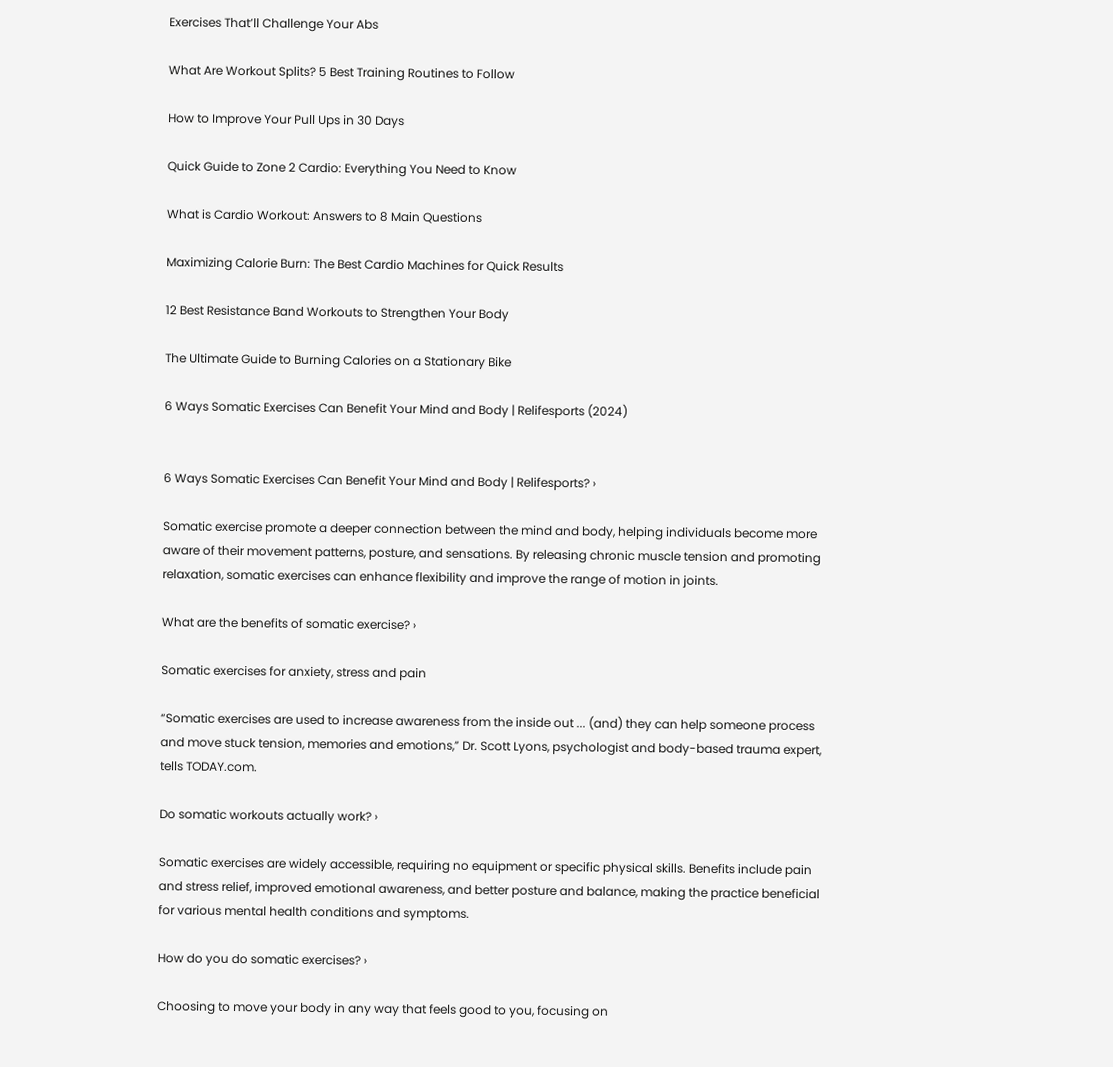Exercises That’ll Challenge Your Abs

What Are Workout Splits? 5 Best Training Routines to Follow

How to Improve Your Pull Ups in 30 Days

Quick Guide to Zone 2 Cardio: Everything You Need to Know

What is Cardio Workout: Answers to 8 Main Questions

Maximizing Calorie Burn: The Best Cardio Machines for Quick Results

12 Best Resistance Band Workouts to Strengthen Your Body

The Ultimate Guide to Burning Calories on a Stationary Bike

6 Ways Somatic Exercises Can Benefit Your Mind and Body | Relifesports (2024)


6 Ways Somatic Exercises Can Benefit Your Mind and Body | Relifesports? ›

Somatic exercise promote a deeper connection between the mind and body, helping individuals become more aware of their movement patterns, posture, and sensations. By releasing chronic muscle tension and promoting relaxation, somatic exercises can enhance flexibility and improve the range of motion in joints.

What are the benefits of somatic exercise? ›

Somatic exercises for anxiety, stress and pain

“Somatic exercises are used to increase awareness from the inside out ... (and) they can help someone process and move stuck tension, memories and emotions,” Dr. Scott Lyons, psychologist and body-based trauma expert, tells TODAY.com.

Do somatic workouts actually work? ›

Somatic exercises are widely accessible, requiring no equipment or specific physical skills. Benefits include pain and stress relief, improved emotional awareness, and better posture and balance, making the practice beneficial for various mental health conditions and symptoms.

How do you do somatic exercises? ›

Choosing to move your body in any way that feels good to you, focusing on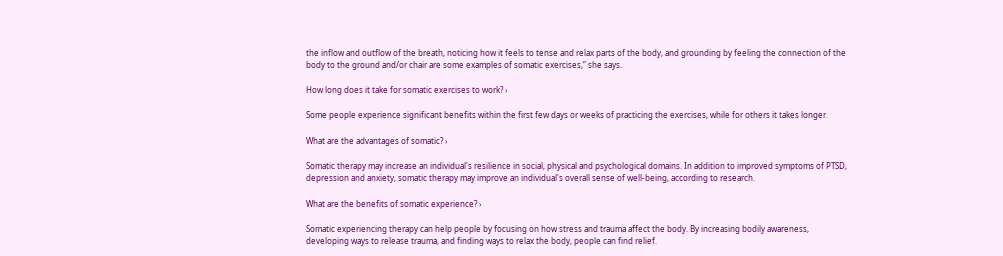the inflow and outflow of the breath, noticing how it feels to tense and relax parts of the body, and grounding by feeling the connection of the body to the ground and/or chair are some examples of somatic exercises,” she says.

How long does it take for somatic exercises to work? ›

Some people experience significant benefits within the first few days or weeks of practicing the exercises, while for others it takes longer.

What are the advantages of somatic? ›

Somatic therapy may increase an individual's resilience in social, physical and psychological domains. In addition to improved symptoms of PTSD, depression and anxiety, somatic therapy may improve an individual's overall sense of well-being, according to research.

What are the benefits of somatic experience? ›

Somatic experiencing therapy can help people by focusing on how stress and trauma affect the body. By increasing bodily awareness, developing ways to release trauma, and finding ways to relax the body, people can find relief.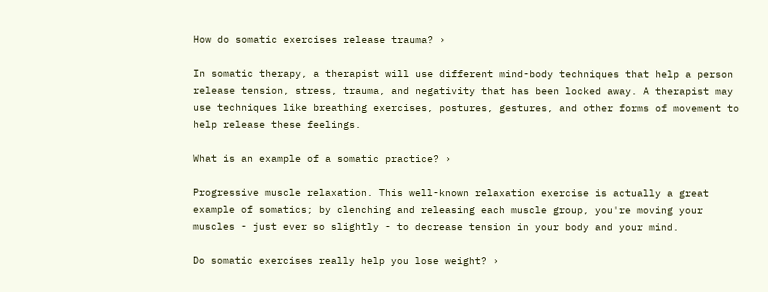How do somatic exercises release trauma? ›

In somatic therapy, a therapist will use different mind-body techniques that help a person release tension, stress, trauma, and negativity that has been locked away. A therapist may use techniques like breathing exercises, postures, gestures, and other forms of movement to help release these feelings.

What is an example of a somatic practice? ›

Progressive muscle relaxation. This well-known relaxation exercise is actually a great example of somatics; by clenching and releasing each muscle group, you're moving your muscles - just ever so slightly - to decrease tension in your body and your mind.

Do somatic exercises really help you lose weight? ›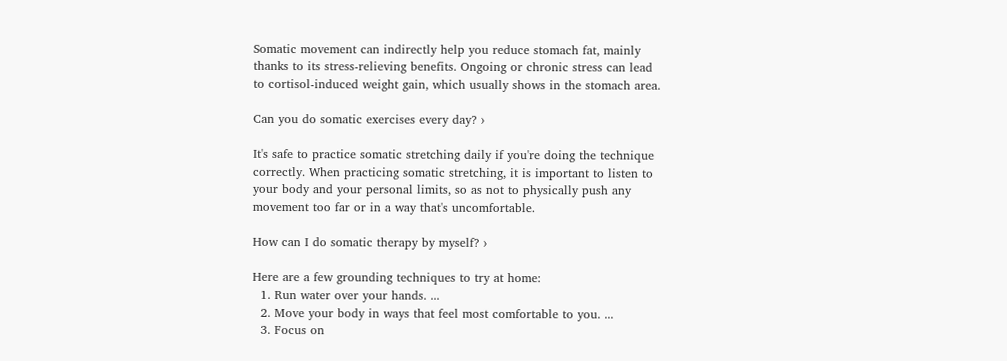Somatic movement can indirectly help you reduce stomach fat, mainly thanks to its stress-relieving benefits. Ongoing or chronic stress can lead to cortisol-induced weight gain, which usually shows in the stomach area.

Can you do somatic exercises every day? ›

It's safe to practice somatic stretching daily if you're doing the technique correctly. When practicing somatic stretching, it is important to listen to your body and your personal limits, so as not to physically push any movement too far or in a way that's uncomfortable.

How can I do somatic therapy by myself? ›

Here are a few grounding techniques to try at home:
  1. Run water over your hands. ...
  2. Move your body in ways that feel most comfortable to you. ...
  3. Focus on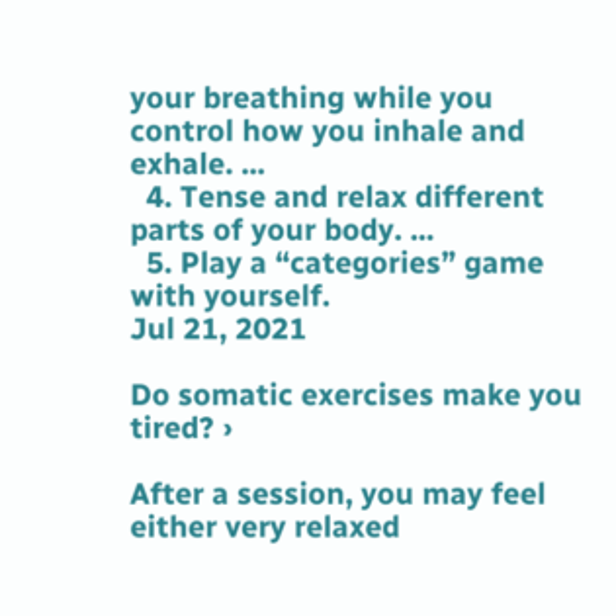your breathing while you control how you inhale and exhale. ...
  4. Tense and relax different parts of your body. ...
  5. Play a “categories” game with yourself.
Jul 21, 2021

Do somatic exercises make you tired? ›

After a session, you may feel either very relaxed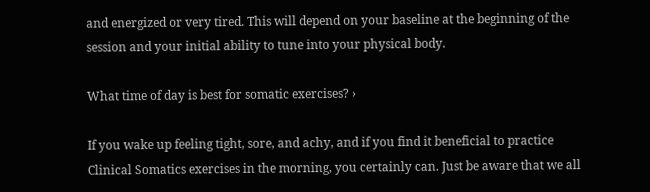and energized or very tired. This will depend on your baseline at the beginning of the session and your initial ability to tune into your physical body.

What time of day is best for somatic exercises? ›

If you wake up feeling tight, sore, and achy, and if you find it beneficial to practice Clinical Somatics exercises in the morning, you certainly can. Just be aware that we all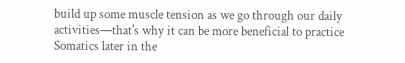build up some muscle tension as we go through our daily activities—that's why it can be more beneficial to practice Somatics later in the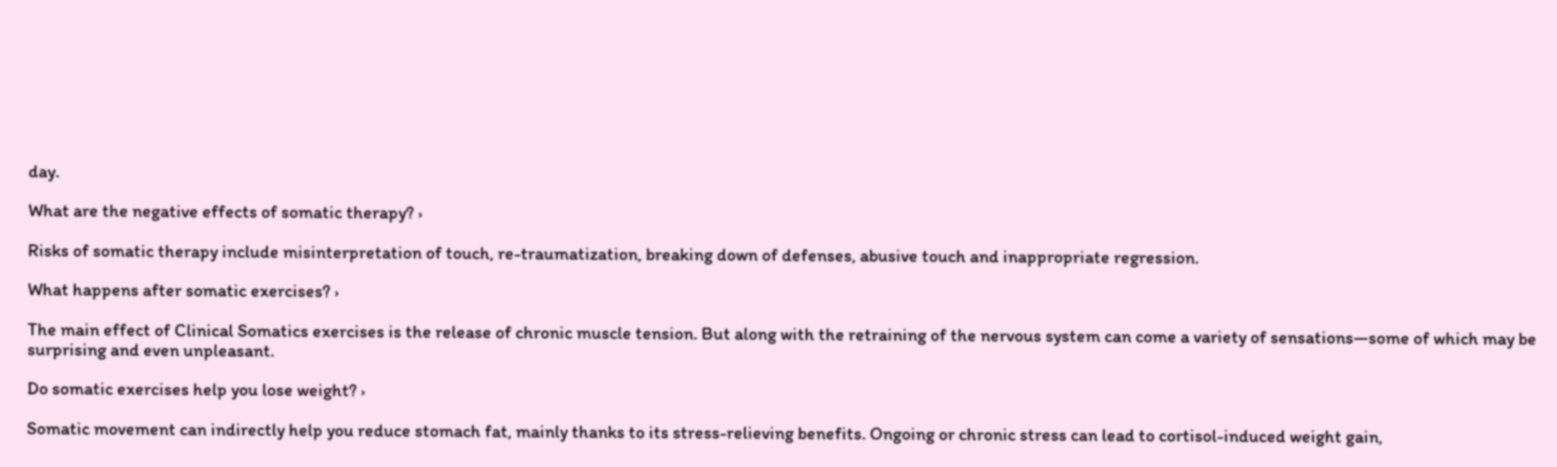day.

What are the negative effects of somatic therapy? ›

Risks of somatic therapy include misinterpretation of touch, re-traumatization, breaking down of defenses, abusive touch and inappropriate regression.

What happens after somatic exercises? ›

The main effect of Clinical Somatics exercises is the release of chronic muscle tension. But along with the retraining of the nervous system can come a variety of sensations—some of which may be surprising and even unpleasant.

Do somatic exercises help you lose weight? ›

Somatic movement can indirectly help you reduce stomach fat, mainly thanks to its stress-relieving benefits. Ongoing or chronic stress can lead to cortisol-induced weight gain,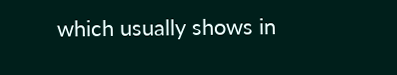which usually shows in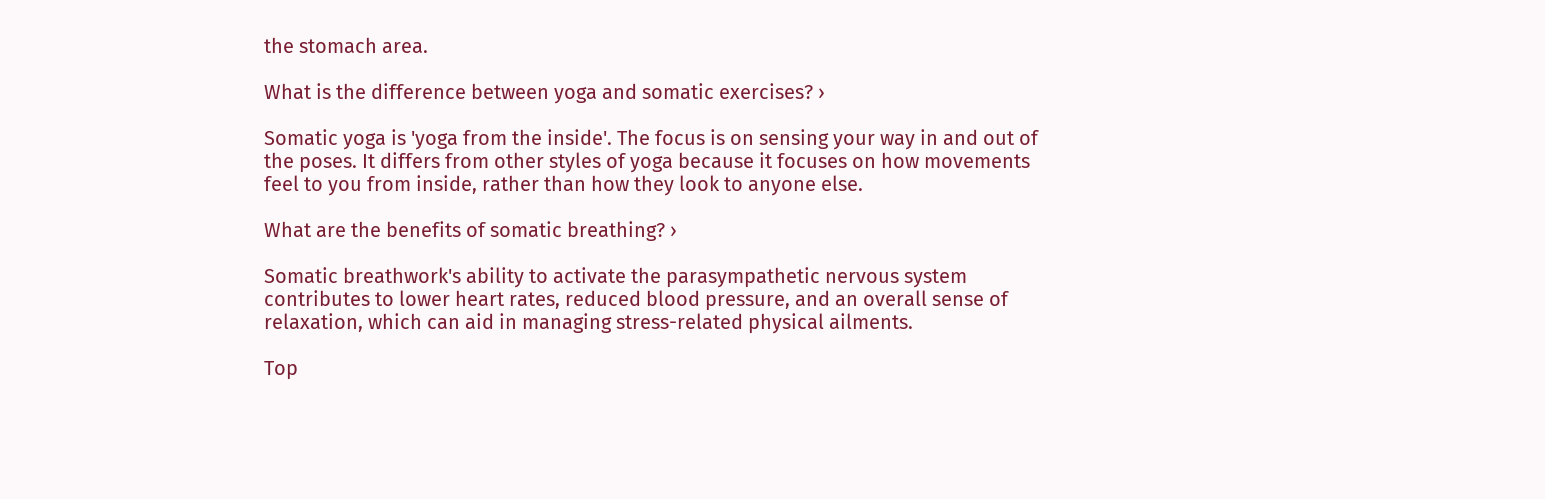the stomach area.

What is the difference between yoga and somatic exercises? ›

Somatic yoga is 'yoga from the inside'. The focus is on sensing your way in and out of the poses. It differs from other styles of yoga because it focuses on how movements feel to you from inside, rather than how they look to anyone else.

What are the benefits of somatic breathing? ›

Somatic breathwork's ability to activate the parasympathetic nervous system contributes to lower heart rates, reduced blood pressure, and an overall sense of relaxation, which can aid in managing stress-related physical ailments.

Top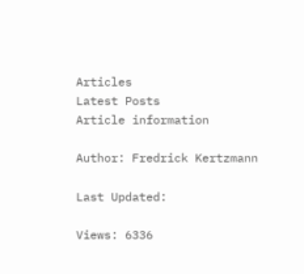Articles
Latest Posts
Article information

Author: Fredrick Kertzmann

Last Updated:

Views: 6336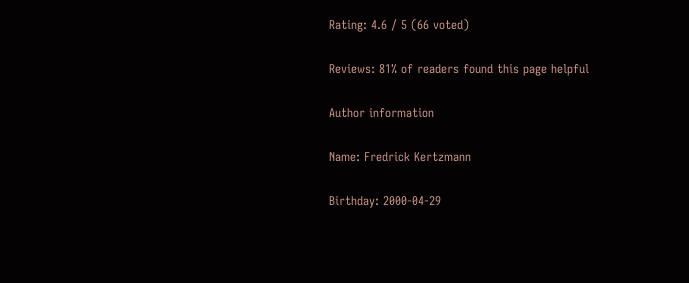Rating: 4.6 / 5 (66 voted)

Reviews: 81% of readers found this page helpful

Author information

Name: Fredrick Kertzmann

Birthday: 2000-04-29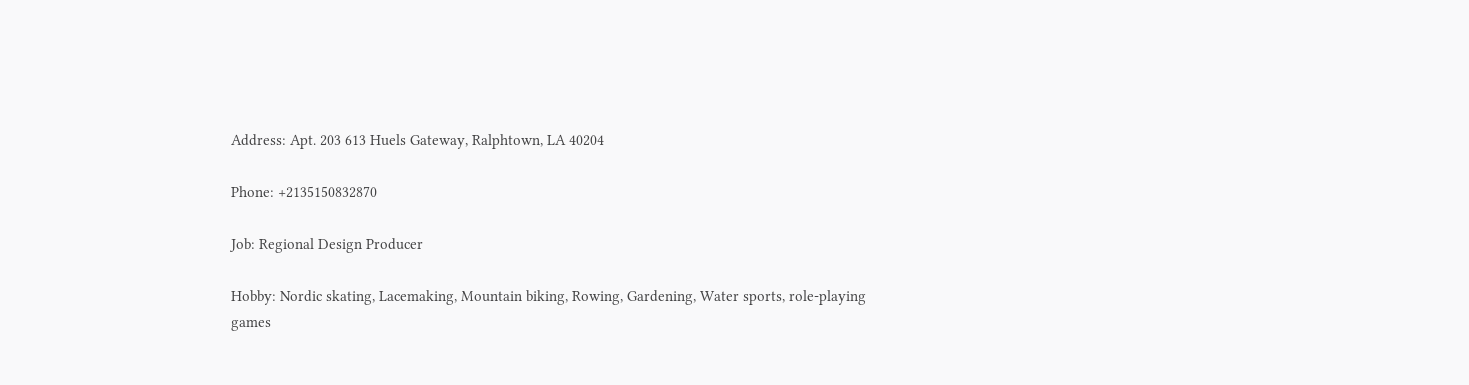Address: Apt. 203 613 Huels Gateway, Ralphtown, LA 40204

Phone: +2135150832870

Job: Regional Design Producer

Hobby: Nordic skating, Lacemaking, Mountain biking, Rowing, Gardening, Water sports, role-playing games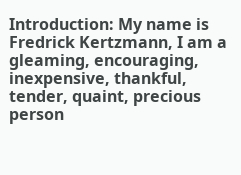Introduction: My name is Fredrick Kertzmann, I am a gleaming, encouraging, inexpensive, thankful, tender, quaint, precious person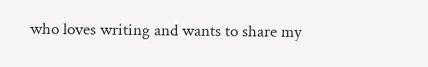who loves writing and wants to share my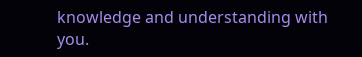knowledge and understanding with you.